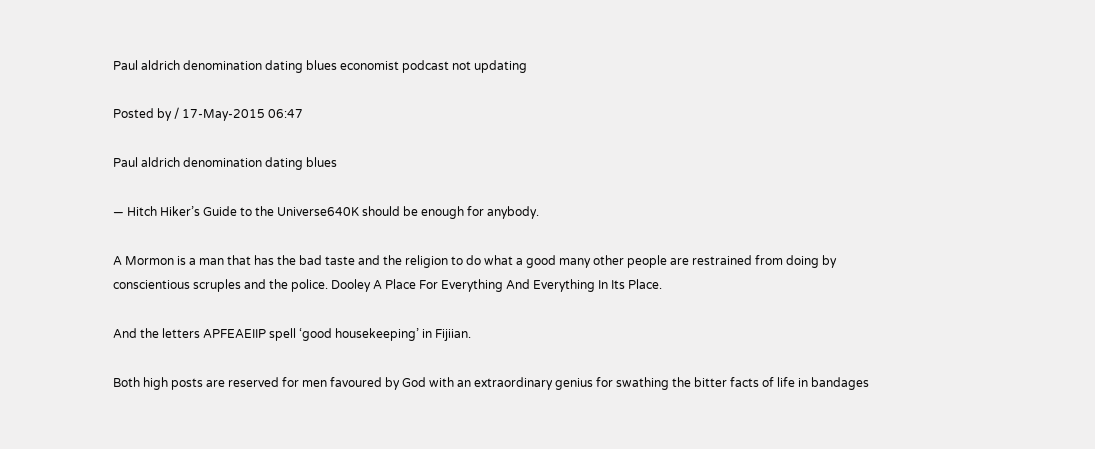Paul aldrich denomination dating blues economist podcast not updating

Posted by / 17-May-2015 06:47

Paul aldrich denomination dating blues

— Hitch Hiker’s Guide to the Universe640K should be enough for anybody.

A Mormon is a man that has the bad taste and the religion to do what a good many other people are restrained from doing by conscientious scruples and the police. Dooley A Place For Everything And Everything In Its Place.

And the letters APFEAEIIP spell ‘good housekeeping’ in Fijiian.

Both high posts are reserved for men favoured by God with an extraordinary genius for swathing the bitter facts of life in bandages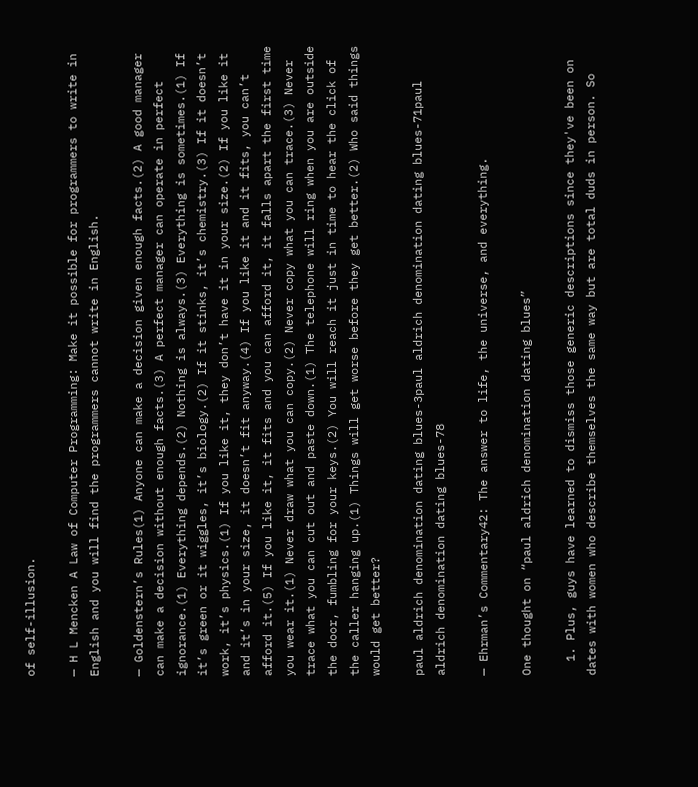of self-illusion.

— H L Mencken A Law of Computer Programming: Make it possible for programmers to write in English and you will find the programmers cannot write in English.

— Goldenstern’s Rules(1) Anyone can make a decision given enough facts.(2) A good manager can make a decision without enough facts.(3) A perfect manager can operate in perfect ignorance.(1) Everything depends.(2) Nothing is always.(3) Everything is sometimes.(1) If it’s green or it wiggles, it’s biology.(2) If it stinks, it’s chemistry.(3) If it doesn’t work, it’s physics.(1) If you like it, they don’t have it in your size.(2) If you like it and it’s in your size, it doesn’t fit anyway.(4) If you like it and it fits, you can’t afford it.(5) If you like it, it fits and you can afford it, it falls apart the first time you wear it.(1) Never draw what you can copy.(2) Never copy what you can trace.(3) Never trace what you can cut out and paste down.(1) The telephone will ring when you are outside the door, fumbling for your keys.(2) You will reach it just in time to hear the click of the caller hanging up.(1) Things will get worse before they get better.(2) Who said things would get better?

paul aldrich denomination dating blues-3paul aldrich denomination dating blues-71paul aldrich denomination dating blues-78

— Ehrman’s Commentary42: The answer to life, the universe, and everything.

One thought on “paul aldrich denomination dating blues”

  1. Plus, guys have learned to dismiss those generic descriptions since they've been on dates with women who describe themselves the same way but are total duds in person. So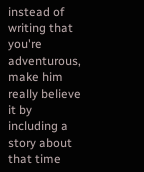instead of writing that you're adventurous, make him really believe it by including a story about that time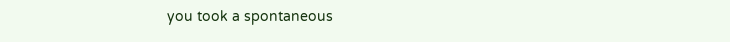you took a spontaneous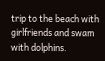trip to the beach with girlfriends and swam with dolphins.